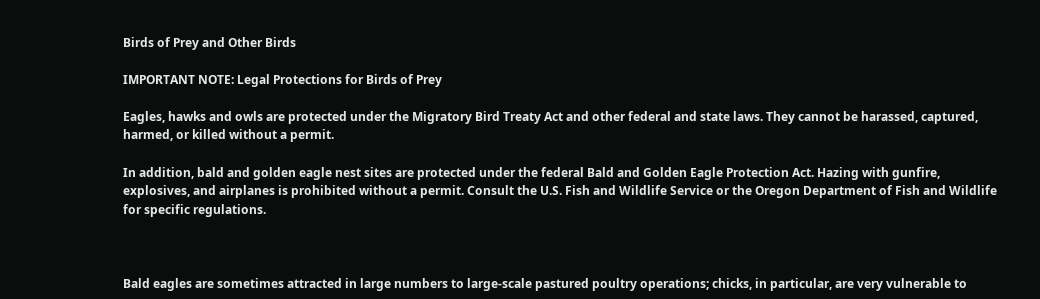Birds of Prey and Other Birds

IMPORTANT NOTE: Legal Protections for Birds of Prey

Eagles, hawks and owls are protected under the Migratory Bird Treaty Act and other federal and state laws. They cannot be harassed, captured, harmed, or killed without a permit.

In addition, bald and golden eagle nest sites are protected under the federal Bald and Golden Eagle Protection Act. Hazing with gunfire, explosives, and airplanes is prohibited without a permit. Consult the U.S. Fish and Wildlife Service or the Oregon Department of Fish and Wildlife for specific regulations.



Bald eagles are sometimes attracted in large numbers to large-scale pastured poultry operations; chicks, in particular, are very vulnerable to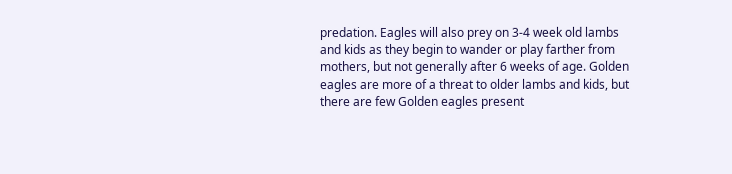predation. Eagles will also prey on 3-4 week old lambs and kids as they begin to wander or play farther from mothers, but not generally after 6 weeks of age. Golden eagles are more of a threat to older lambs and kids, but there are few Golden eagles present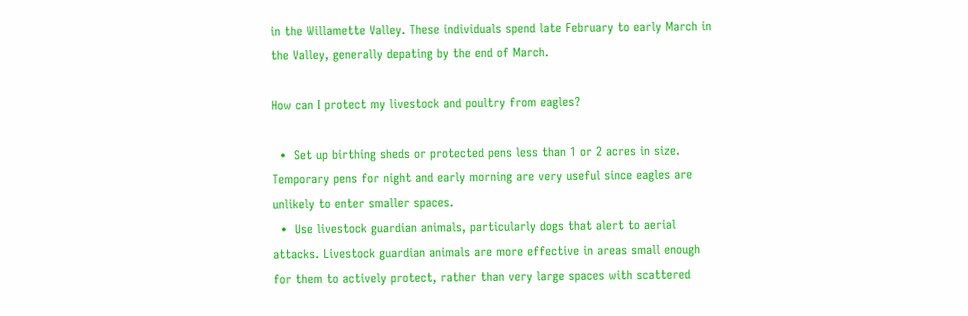in the Willamette Valley. These individuals spend late February to early March in the Valley, generally depating by the end of March.

How can I protect my livestock and poultry from eagles?

  •  Set up birthing sheds or protected pens less than 1 or 2 acres in size. Temporary pens for night and early morning are very useful since eagles are unlikely to enter smaller spaces.
  •  Use livestock guardian animals, particularly dogs that alert to aerial attacks. Livestock guardian animals are more effective in areas small enough for them to actively protect, rather than very large spaces with scattered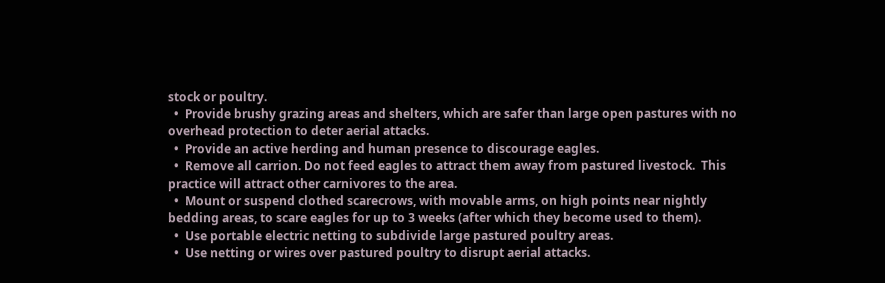stock or poultry.
  •  Provide brushy grazing areas and shelters, which are safer than large open pastures with no overhead protection to deter aerial attacks.
  •  Provide an active herding and human presence to discourage eagles.
  •  Remove all carrion. Do not feed eagles to attract them away from pastured livestock.  This practice will attract other carnivores to the area.
  •  Mount or suspend clothed scarecrows, with movable arms, on high points near nightly bedding areas, to scare eagles for up to 3 weeks (after which they become used to them).
  •  Use portable electric netting to subdivide large pastured poultry areas.
  •  Use netting or wires over pastured poultry to disrupt aerial attacks.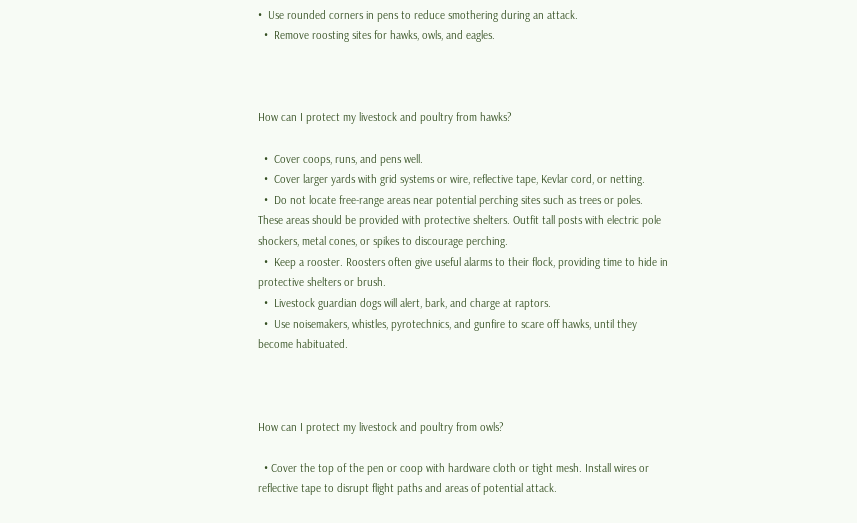•  Use rounded corners in pens to reduce smothering during an attack.
  •  Remove roosting sites for hawks, owls, and eagles.



How can I protect my livestock and poultry from hawks?

  •  Cover coops, runs, and pens well.
  •  Cover larger yards with grid systems or wire, reflective tape, Kevlar cord, or netting.
  •  Do not locate free-range areas near potential perching sites such as trees or poles. These areas should be provided with protective shelters. Outfit tall posts with electric pole shockers, metal cones, or spikes to discourage perching.
  •  Keep a rooster. Roosters often give useful alarms to their flock, providing time to hide in protective shelters or brush.
  •  Livestock guardian dogs will alert, bark, and charge at raptors.
  •  Use noisemakers, whistles, pyrotechnics, and gunfire to scare off hawks, until they become habituated.



How can I protect my livestock and poultry from owls?

  • Cover the top of the pen or coop with hardware cloth or tight mesh. Install wires or reflective tape to disrupt flight paths and areas of potential attack.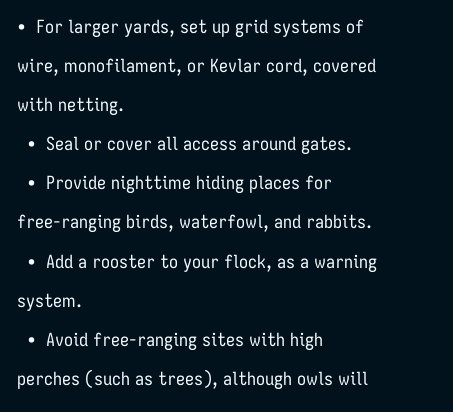•  For larger yards, set up grid systems of wire, monofilament, or Kevlar cord, covered with netting.
  •  Seal or cover all access around gates.
  •  Provide nighttime hiding places for free-ranging birds, waterfowl, and rabbits.
  •  Add a rooster to your flock, as a warning system.
  •  Avoid free-ranging sites with high perches (such as trees), although owls will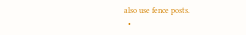also use fence posts.
  •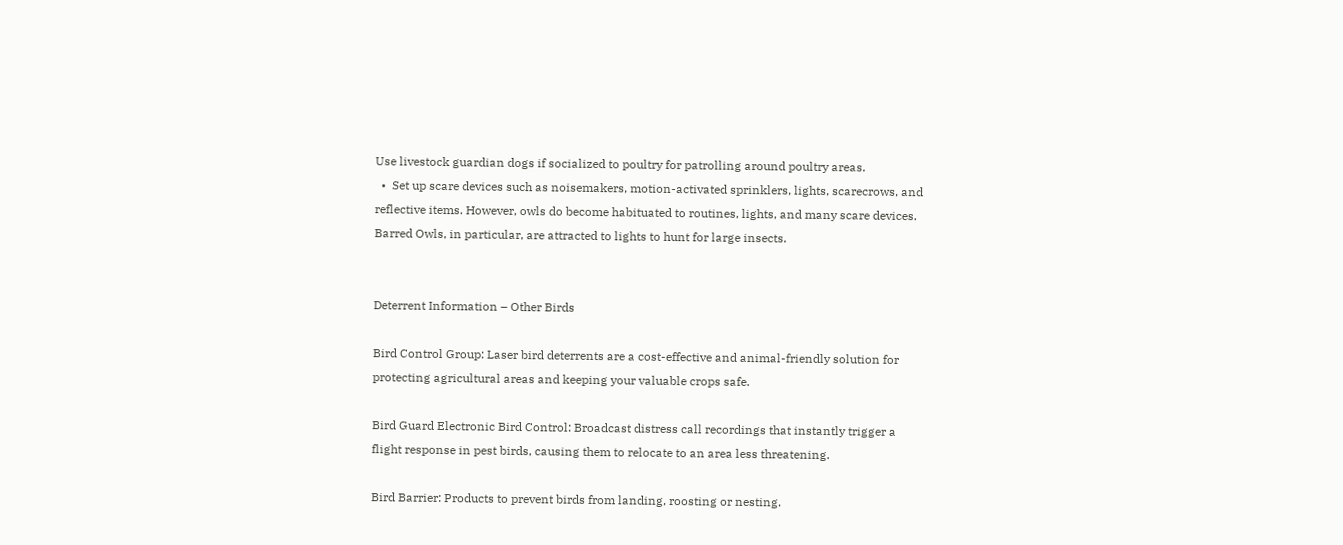Use livestock guardian dogs if socialized to poultry for patrolling around poultry areas.
  •  Set up scare devices such as noisemakers, motion-activated sprinklers, lights, scarecrows, and reflective items. However, owls do become habituated to routines, lights, and many scare devices. Barred Owls, in particular, are attracted to lights to hunt for large insects.


Deterrent Information – Other Birds

Bird Control Group: Laser bird deterrents are a cost-effective and animal-friendly solution for protecting agricultural areas and keeping your valuable crops safe.

Bird Guard Electronic Bird Control: Broadcast distress call recordings that instantly trigger a flight response in pest birds, causing them to relocate to an area less threatening.

Bird Barrier: Products to prevent birds from landing, roosting or nesting.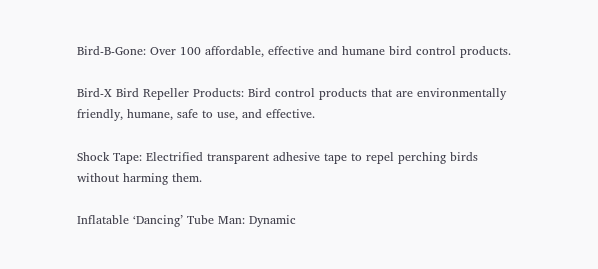Bird-B-Gone: Over 100 affordable, effective and humane bird control products.

Bird-X Bird Repeller Products: Bird control products that are environmentally friendly, humane, safe to use, and effective.

Shock Tape: Electrified transparent adhesive tape to repel perching birds without harming them.

Inflatable ‘Dancing’ Tube Man: Dynamic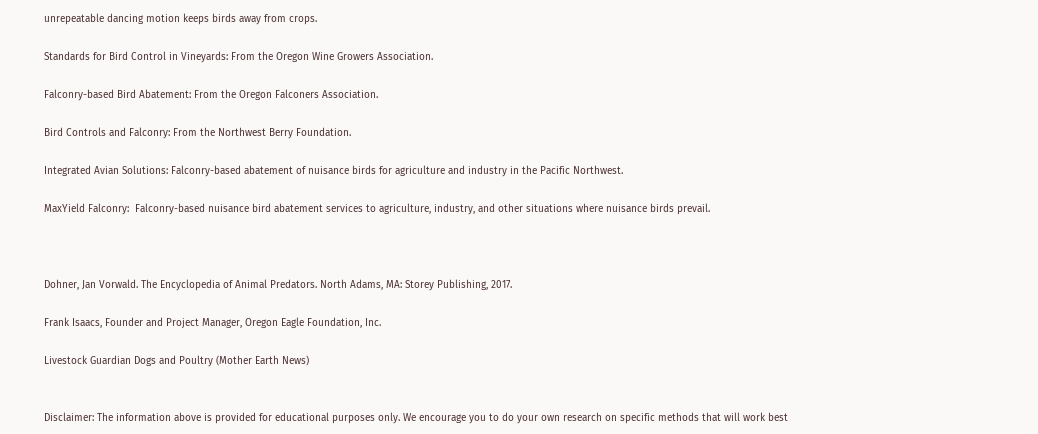unrepeatable dancing motion keeps birds away from crops.

Standards for Bird Control in Vineyards: From the Oregon Wine Growers Association.

Falconry-based Bird Abatement: From the Oregon Falconers Association.

Bird Controls and Falconry: From the Northwest Berry Foundation.

Integrated Avian Solutions: Falconry-based abatement of nuisance birds for agriculture and industry in the Pacific Northwest.

MaxYield Falconry:  Falconry-based nuisance bird abatement services to agriculture, industry, and other situations where nuisance birds prevail.



Dohner, Jan Vorwald. The Encyclopedia of Animal Predators. North Adams, MA: Storey Publishing, 2017.

Frank Isaacs, Founder and Project Manager, Oregon Eagle Foundation, Inc.

Livestock Guardian Dogs and Poultry (Mother Earth News)


Disclaimer: The information above is provided for educational purposes only. We encourage you to do your own research on specific methods that will work best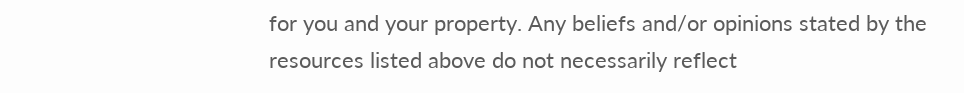for you and your property. Any beliefs and/or opinions stated by the resources listed above do not necessarily reflect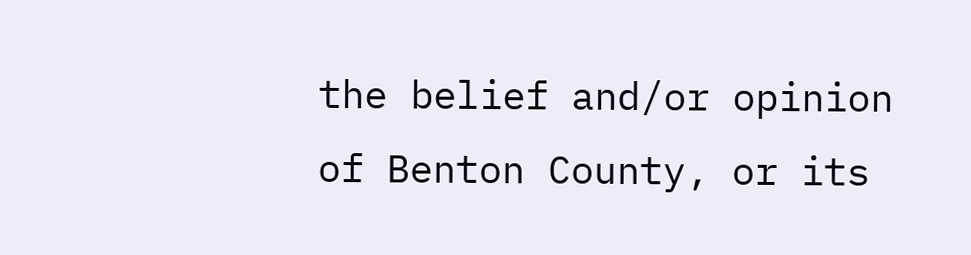the belief and/or opinion of Benton County, or its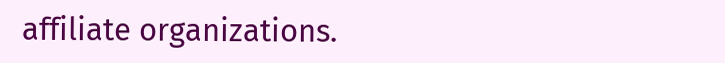affiliate organizations.